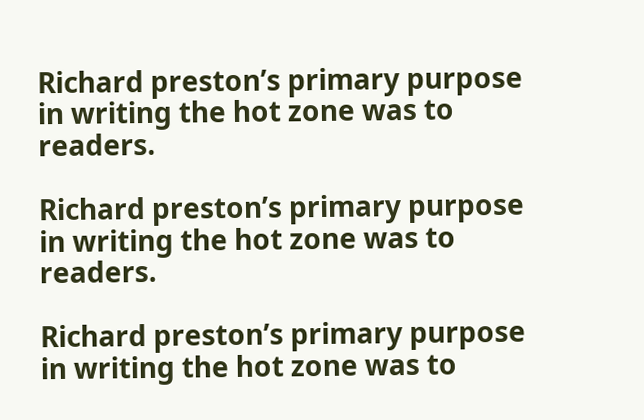Richard preston’s primary purpose in writing the hot zone was to readers.

Richard preston’s primary purpose in writing the hot zone was to readers.

Richard preston’s primary purpose in writing the hot zone was to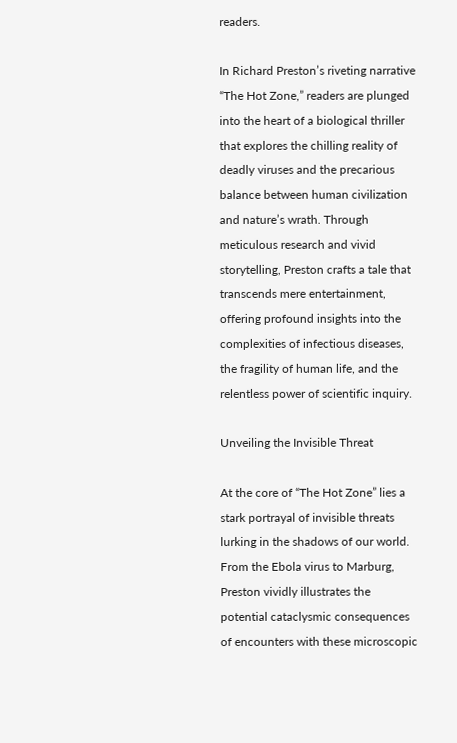readers.

In Richard Preston’s riveting narrative “The Hot Zone,” readers are plunged into the heart of a biological thriller that explores the chilling reality of deadly viruses and the precarious balance between human civilization and nature’s wrath. Through meticulous research and vivid storytelling, Preston crafts a tale that transcends mere entertainment, offering profound insights into the complexities of infectious diseases, the fragility of human life, and the relentless power of scientific inquiry.

Unveiling the Invisible Threat

At the core of “The Hot Zone” lies a stark portrayal of invisible threats lurking in the shadows of our world. From the Ebola virus to Marburg, Preston vividly illustrates the potential cataclysmic consequences of encounters with these microscopic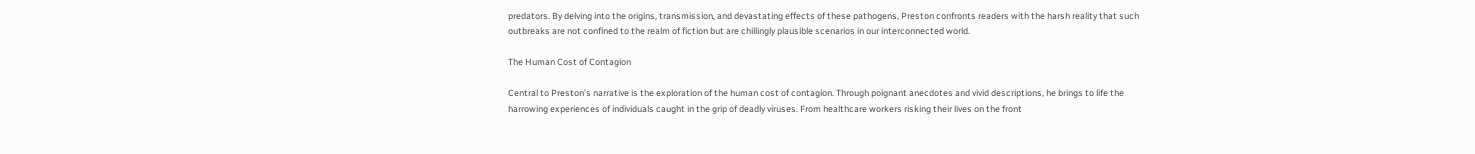predators. By delving into the origins, transmission, and devastating effects of these pathogens, Preston confronts readers with the harsh reality that such outbreaks are not confined to the realm of fiction but are chillingly plausible scenarios in our interconnected world.

The Human Cost of Contagion

Central to Preston’s narrative is the exploration of the human cost of contagion. Through poignant anecdotes and vivid descriptions, he brings to life the harrowing experiences of individuals caught in the grip of deadly viruses. From healthcare workers risking their lives on the front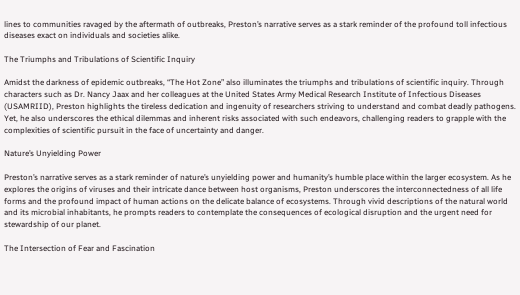lines to communities ravaged by the aftermath of outbreaks, Preston’s narrative serves as a stark reminder of the profound toll infectious diseases exact on individuals and societies alike.

The Triumphs and Tribulations of Scientific Inquiry

Amidst the darkness of epidemic outbreaks, “The Hot Zone” also illuminates the triumphs and tribulations of scientific inquiry. Through characters such as Dr. Nancy Jaax and her colleagues at the United States Army Medical Research Institute of Infectious Diseases (USAMRIID), Preston highlights the tireless dedication and ingenuity of researchers striving to understand and combat deadly pathogens. Yet, he also underscores the ethical dilemmas and inherent risks associated with such endeavors, challenging readers to grapple with the complexities of scientific pursuit in the face of uncertainty and danger.

Nature’s Unyielding Power

Preston’s narrative serves as a stark reminder of nature’s unyielding power and humanity’s humble place within the larger ecosystem. As he explores the origins of viruses and their intricate dance between host organisms, Preston underscores the interconnectedness of all life forms and the profound impact of human actions on the delicate balance of ecosystems. Through vivid descriptions of the natural world and its microbial inhabitants, he prompts readers to contemplate the consequences of ecological disruption and the urgent need for stewardship of our planet.

The Intersection of Fear and Fascination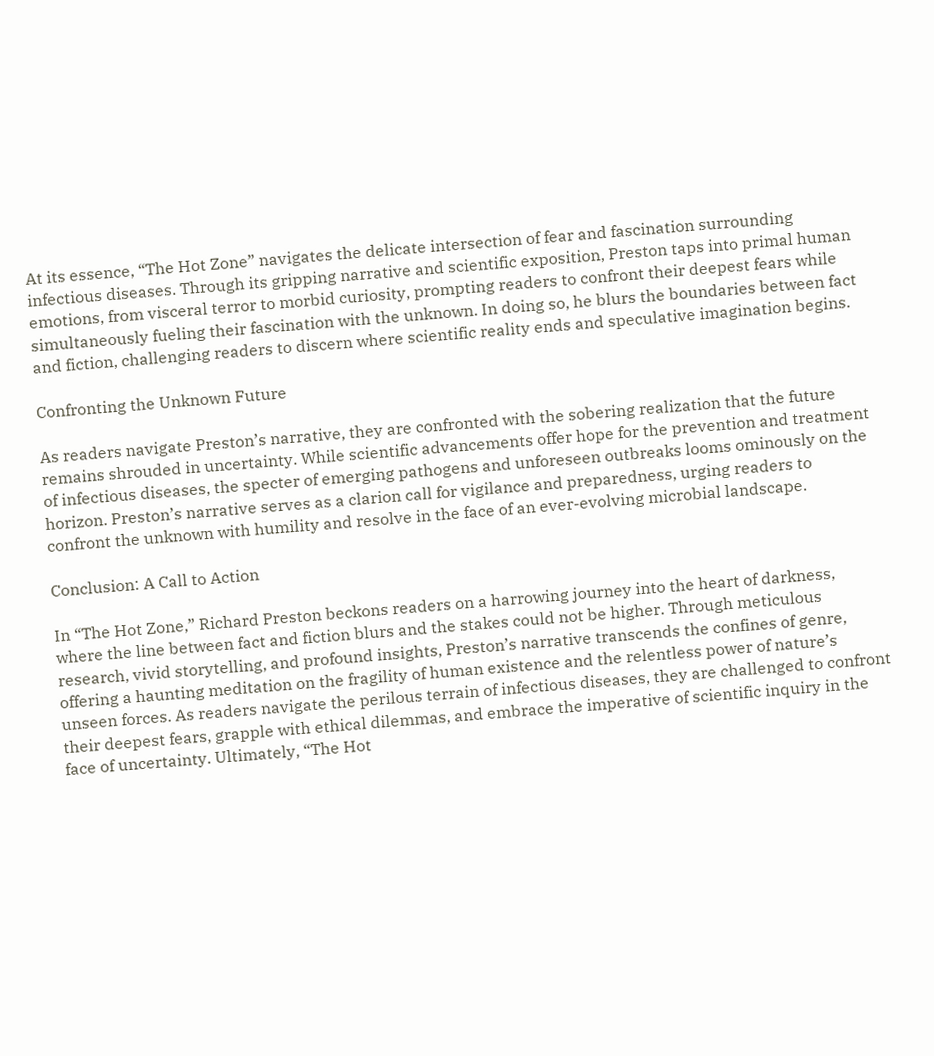At its essence, “The Hot Zone” navigates the delicate intersection of fear and fascination surrounding infectious diseases. Through its gripping narrative and scientific exposition, Preston taps into primal human emotions, from visceral terror to morbid curiosity, prompting readers to confront their deepest fears while simultaneously fueling their fascination with the unknown. In doing so, he blurs the boundaries between fact and fiction, challenging readers to discern where scientific reality ends and speculative imagination begins.

Confronting the Unknown Future

As readers navigate Preston’s narrative, they are confronted with the sobering realization that the future remains shrouded in uncertainty. While scientific advancements offer hope for the prevention and treatment of infectious diseases, the specter of emerging pathogens and unforeseen outbreaks looms ominously on the horizon. Preston’s narrative serves as a clarion call for vigilance and preparedness, urging readers to confront the unknown with humility and resolve in the face of an ever-evolving microbial landscape.

Conclusion: A Call to Action

In “The Hot Zone,” Richard Preston beckons readers on a harrowing journey into the heart of darkness, where the line between fact and fiction blurs and the stakes could not be higher. Through meticulous research, vivid storytelling, and profound insights, Preston’s narrative transcends the confines of genre, offering a haunting meditation on the fragility of human existence and the relentless power of nature’s unseen forces. As readers navigate the perilous terrain of infectious diseases, they are challenged to confront their deepest fears, grapple with ethical dilemmas, and embrace the imperative of scientific inquiry in the face of uncertainty. Ultimately, “The Hot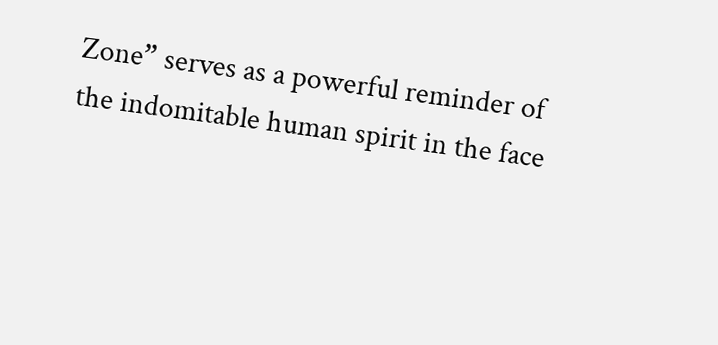Zone” serves as a powerful reminder of the indomitable human spirit in the face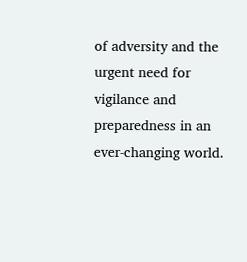of adversity and the urgent need for vigilance and preparedness in an ever-changing world.